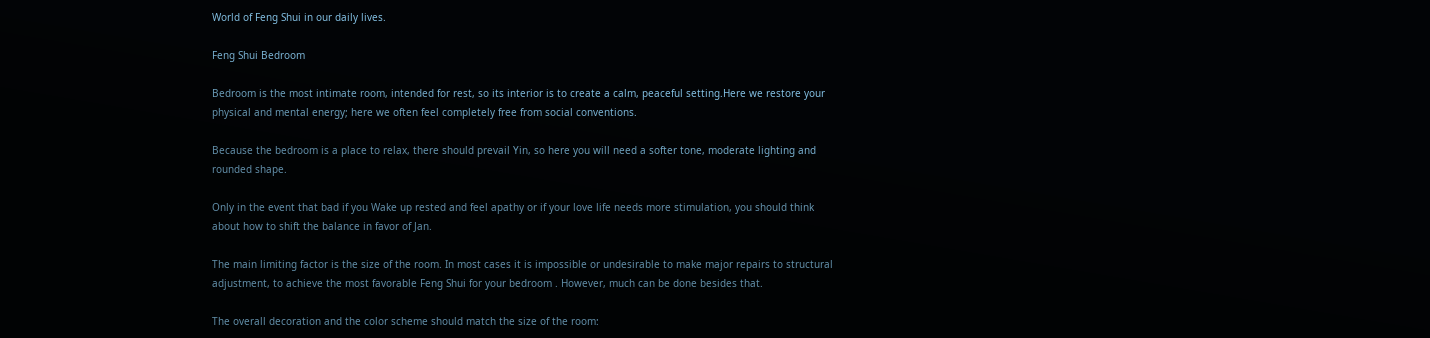World of Feng Shui in our daily lives.

Feng Shui Bedroom

Bedroom is the most intimate room, intended for rest, so its interior is to create a calm, peaceful setting.Here we restore your physical and mental energy; here we often feel completely free from social conventions.

Because the bedroom is a place to relax, there should prevail Yin, so here you will need a softer tone, moderate lighting and rounded shape.

Only in the event that bad if you Wake up rested and feel apathy or if your love life needs more stimulation, you should think about how to shift the balance in favor of Jan.

The main limiting factor is the size of the room. In most cases it is impossible or undesirable to make major repairs to structural adjustment, to achieve the most favorable Feng Shui for your bedroom . However, much can be done besides that.

The overall decoration and the color scheme should match the size of the room: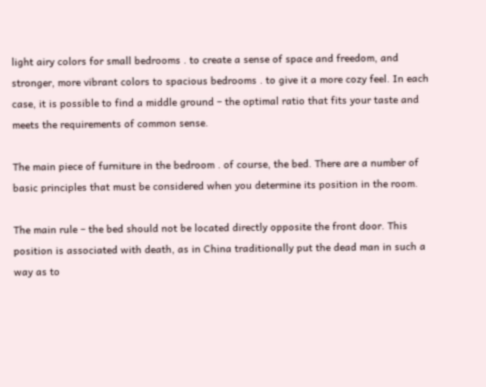light airy colors for small bedrooms . to create a sense of space and freedom, and stronger, more vibrant colors to spacious bedrooms . to give it a more cozy feel. In each case, it is possible to find a middle ground – the optimal ratio that fits your taste and meets the requirements of common sense.

The main piece of furniture in the bedroom . of course, the bed. There are a number of basic principles that must be considered when you determine its position in the room.

The main rule – the bed should not be located directly opposite the front door. This position is associated with death, as in China traditionally put the dead man in such a way as to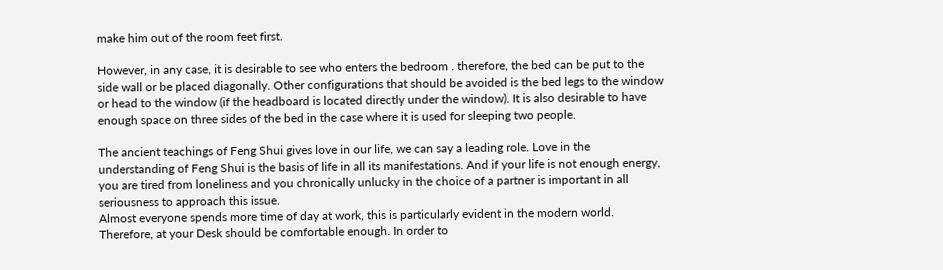make him out of the room feet first.

However, in any case, it is desirable to see who enters the bedroom . therefore, the bed can be put to the side wall or be placed diagonally. Other configurations that should be avoided is the bed legs to the window or head to the window (if the headboard is located directly under the window). It is also desirable to have enough space on three sides of the bed in the case where it is used for sleeping two people.

The ancient teachings of Feng Shui gives love in our life, we can say a leading role. Love in the understanding of Feng Shui is the basis of life in all its manifestations. And if your life is not enough energy, you are tired from loneliness and you chronically unlucky in the choice of a partner is important in all seriousness to approach this issue.
Almost everyone spends more time of day at work, this is particularly evident in the modern world. Therefore, at your Desk should be comfortable enough. In order to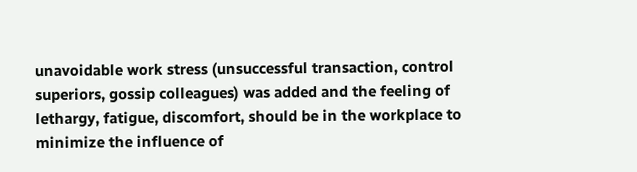unavoidable work stress (unsuccessful transaction, control superiors, gossip colleagues) was added and the feeling of lethargy, fatigue, discomfort, should be in the workplace to minimize the influence of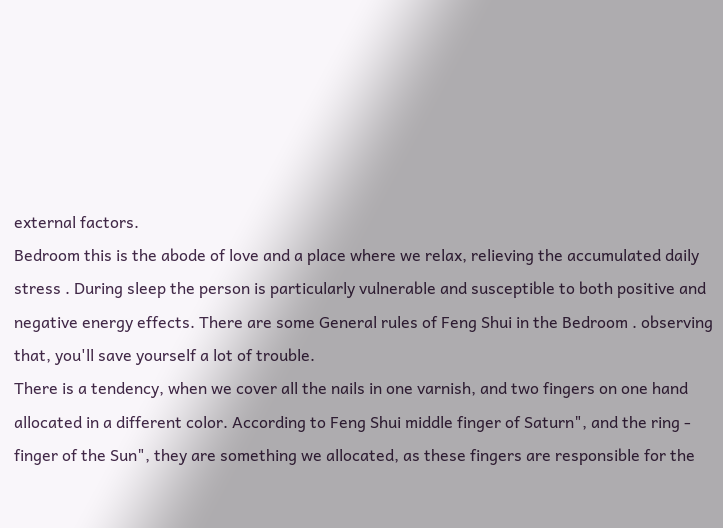external factors.
Bedroom this is the abode of love and a place where we relax, relieving the accumulated daily stress . During sleep the person is particularly vulnerable and susceptible to both positive and negative energy effects. There are some General rules of Feng Shui in the Bedroom . observing that, you'll save yourself a lot of trouble.
There is a tendency, when we cover all the nails in one varnish, and two fingers on one hand allocated in a different color. According to Feng Shui middle finger of Saturn", and the ring - finger of the Sun", they are something we allocated, as these fingers are responsible for the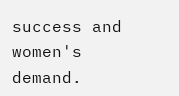success and women's demand.